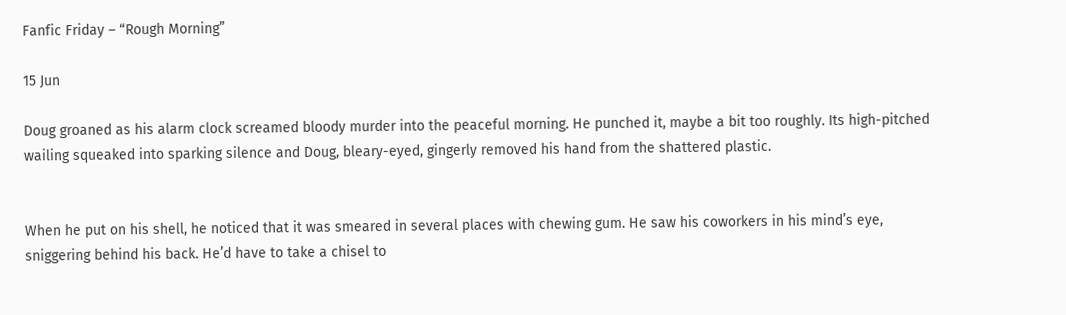Fanfic Friday – “Rough Morning”

15 Jun

Doug groaned as his alarm clock screamed bloody murder into the peaceful morning. He punched it, maybe a bit too roughly. Its high-pitched wailing squeaked into sparking silence and Doug, bleary-eyed, gingerly removed his hand from the shattered plastic.


When he put on his shell, he noticed that it was smeared in several places with chewing gum. He saw his coworkers in his mind’s eye, sniggering behind his back. He’d have to take a chisel to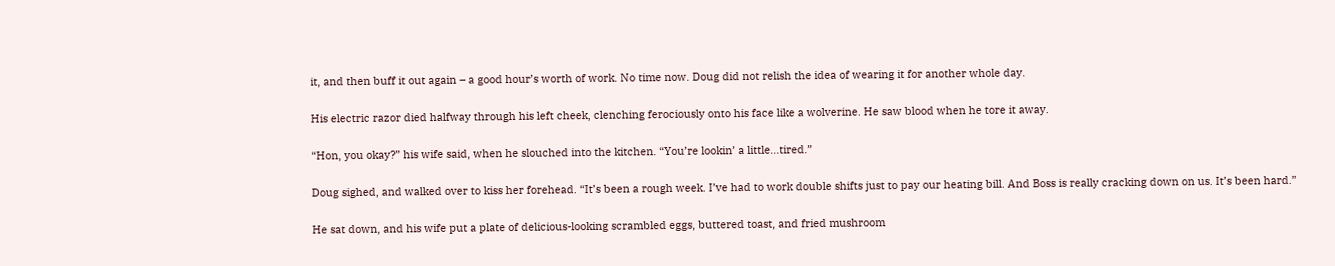it, and then buff it out again – a good hour’s worth of work. No time now. Doug did not relish the idea of wearing it for another whole day.

His electric razor died halfway through his left cheek, clenching ferociously onto his face like a wolverine. He saw blood when he tore it away.

“Hon, you okay?” his wife said, when he slouched into the kitchen. “You’re lookin’ a little…tired.”

Doug sighed, and walked over to kiss her forehead. “It’s been a rough week. I’ve had to work double shifts just to pay our heating bill. And Boss is really cracking down on us. It’s been hard.”

He sat down, and his wife put a plate of delicious-looking scrambled eggs, buttered toast, and fried mushroom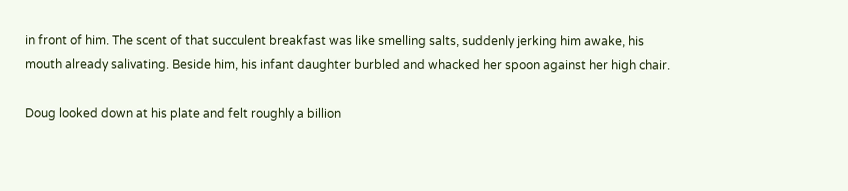in front of him. The scent of that succulent breakfast was like smelling salts, suddenly jerking him awake, his mouth already salivating. Beside him, his infant daughter burbled and whacked her spoon against her high chair.

Doug looked down at his plate and felt roughly a billion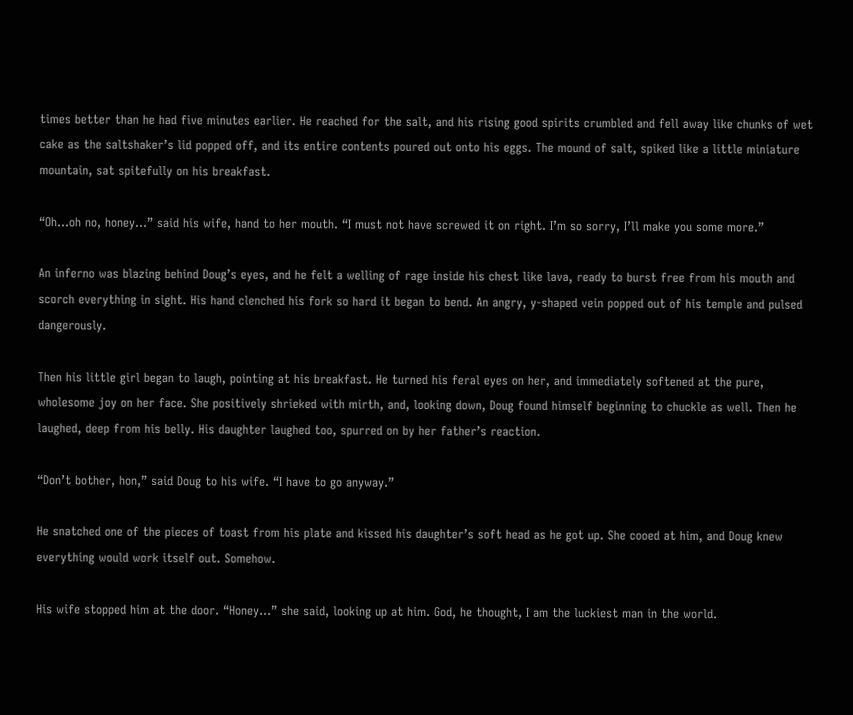times better than he had five minutes earlier. He reached for the salt, and his rising good spirits crumbled and fell away like chunks of wet cake as the saltshaker’s lid popped off, and its entire contents poured out onto his eggs. The mound of salt, spiked like a little miniature mountain, sat spitefully on his breakfast.

“Oh…oh no, honey…” said his wife, hand to her mouth. “I must not have screwed it on right. I’m so sorry, I’ll make you some more.”

An inferno was blazing behind Doug’s eyes, and he felt a welling of rage inside his chest like lava, ready to burst free from his mouth and scorch everything in sight. His hand clenched his fork so hard it began to bend. An angry, y-shaped vein popped out of his temple and pulsed dangerously.

Then his little girl began to laugh, pointing at his breakfast. He turned his feral eyes on her, and immediately softened at the pure, wholesome joy on her face. She positively shrieked with mirth, and, looking down, Doug found himself beginning to chuckle as well. Then he laughed, deep from his belly. His daughter laughed too, spurred on by her father’s reaction.

“Don’t bother, hon,” said Doug to his wife. “I have to go anyway.”

He snatched one of the pieces of toast from his plate and kissed his daughter’s soft head as he got up. She cooed at him, and Doug knew everything would work itself out. Somehow.

His wife stopped him at the door. “Honey…” she said, looking up at him. God, he thought, I am the luckiest man in the world.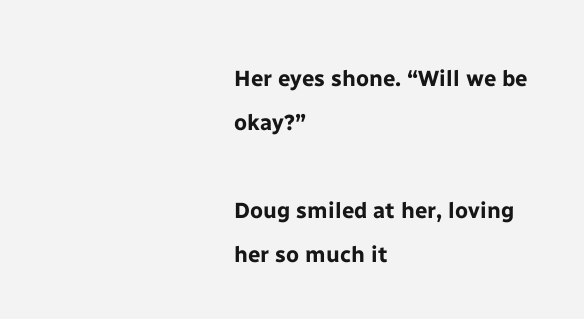Her eyes shone. “Will we be okay?”

Doug smiled at her, loving her so much it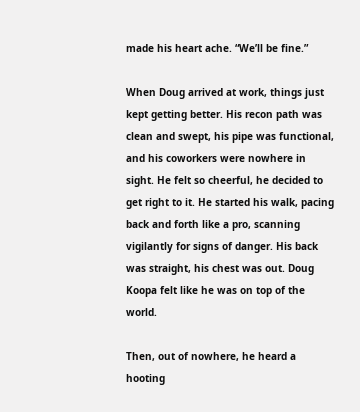made his heart ache. “We’ll be fine.”

When Doug arrived at work, things just kept getting better. His recon path was clean and swept, his pipe was functional, and his coworkers were nowhere in sight. He felt so cheerful, he decided to get right to it. He started his walk, pacing back and forth like a pro, scanning vigilantly for signs of danger. His back was straight, his chest was out. Doug Koopa felt like he was on top of the world.

Then, out of nowhere, he heard a hooting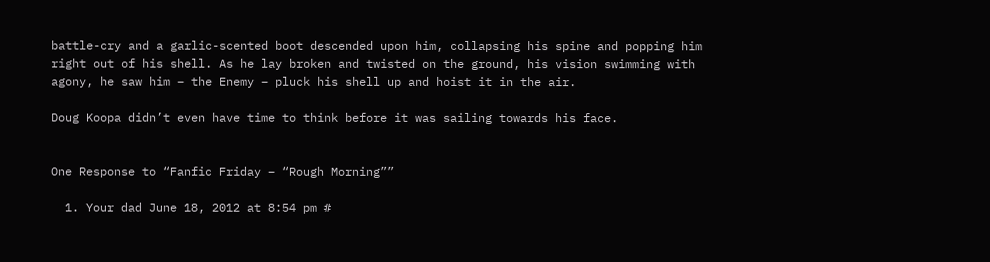battle-cry and a garlic-scented boot descended upon him, collapsing his spine and popping him right out of his shell. As he lay broken and twisted on the ground, his vision swimming with agony, he saw him – the Enemy – pluck his shell up and hoist it in the air.

Doug Koopa didn’t even have time to think before it was sailing towards his face.


One Response to “Fanfic Friday – “Rough Morning””

  1. Your dad June 18, 2012 at 8:54 pm #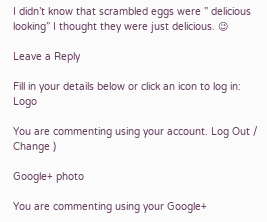I didn’t know that scrambled eggs were ” delicious looking” I thought they were just delicious. 😉

Leave a Reply

Fill in your details below or click an icon to log in: Logo

You are commenting using your account. Log Out /  Change )

Google+ photo

You are commenting using your Google+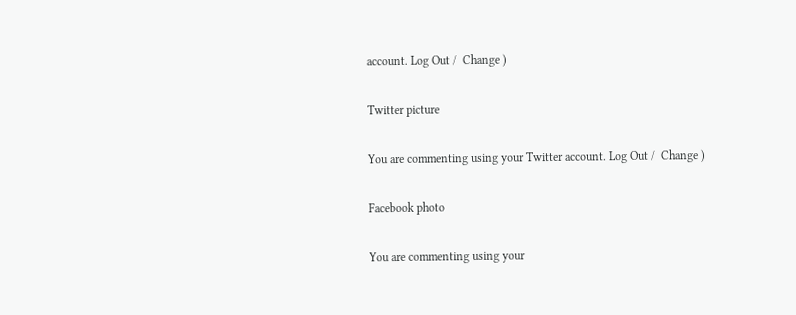account. Log Out /  Change )

Twitter picture

You are commenting using your Twitter account. Log Out /  Change )

Facebook photo

You are commenting using your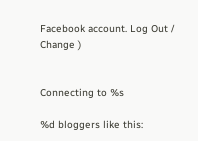Facebook account. Log Out /  Change )


Connecting to %s

%d bloggers like this: